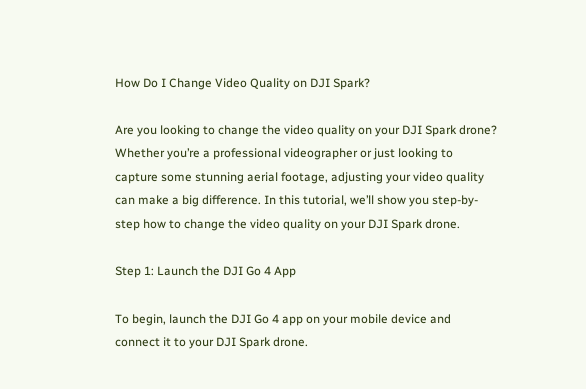How Do I Change Video Quality on DJI Spark?

Are you looking to change the video quality on your DJI Spark drone? Whether you’re a professional videographer or just looking to capture some stunning aerial footage, adjusting your video quality can make a big difference. In this tutorial, we’ll show you step-by-step how to change the video quality on your DJI Spark drone.

Step 1: Launch the DJI Go 4 App

To begin, launch the DJI Go 4 app on your mobile device and connect it to your DJI Spark drone.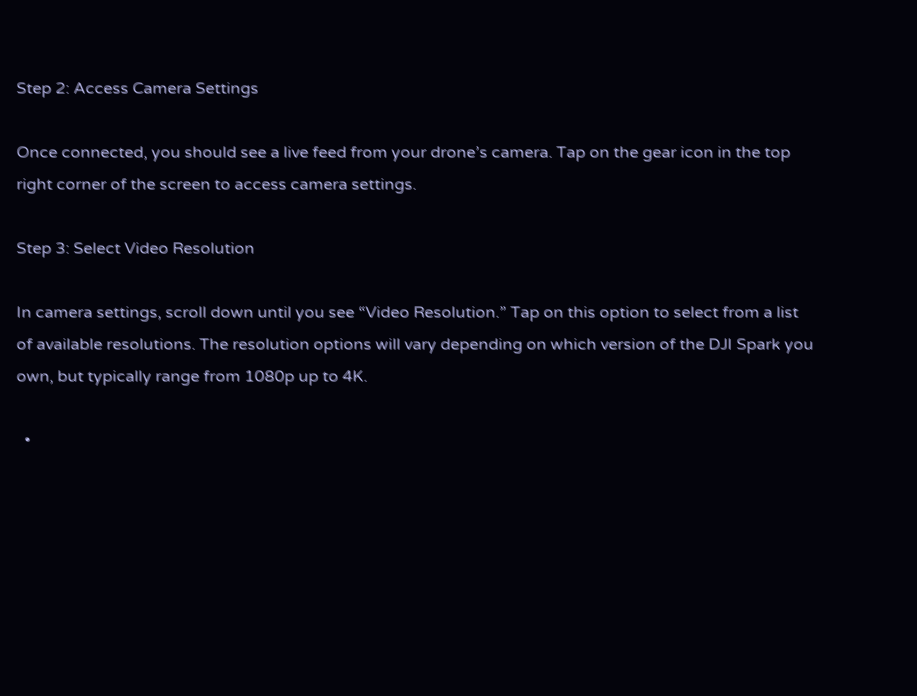Step 2: Access Camera Settings

Once connected, you should see a live feed from your drone’s camera. Tap on the gear icon in the top right corner of the screen to access camera settings.

Step 3: Select Video Resolution

In camera settings, scroll down until you see “Video Resolution.” Tap on this option to select from a list of available resolutions. The resolution options will vary depending on which version of the DJI Spark you own, but typically range from 1080p up to 4K.

  •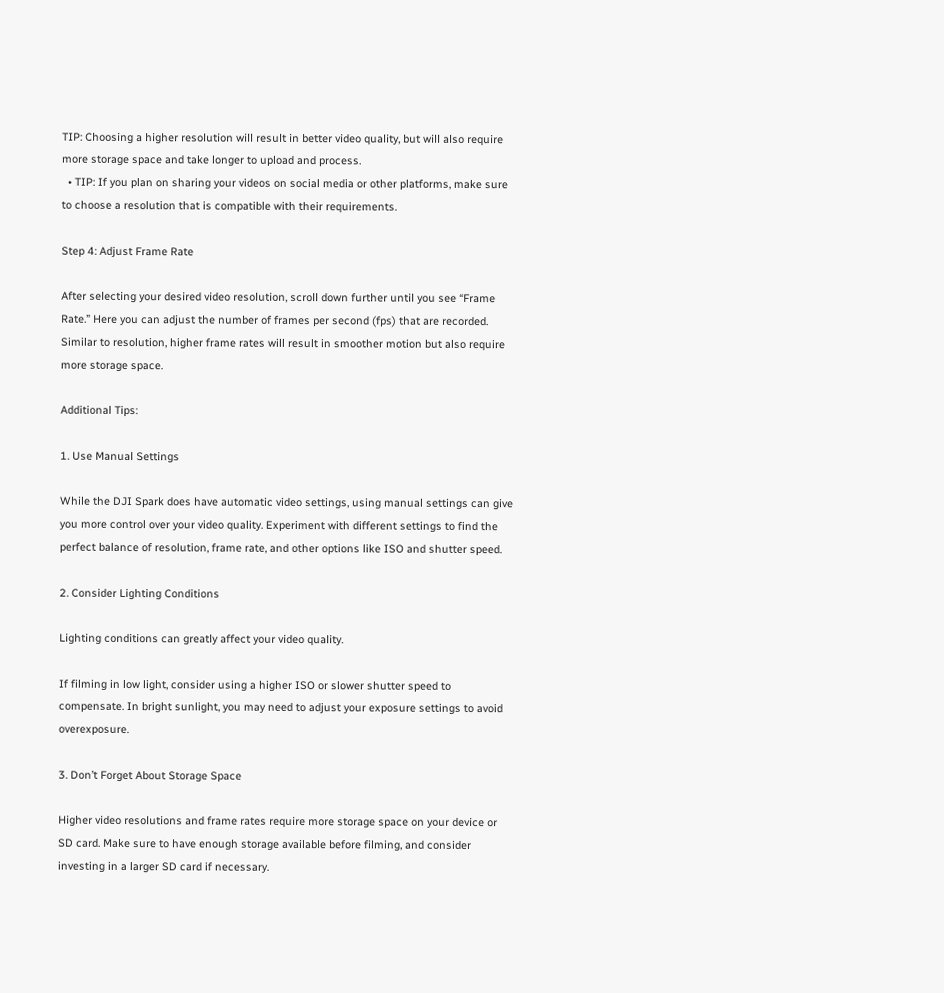TIP: Choosing a higher resolution will result in better video quality, but will also require more storage space and take longer to upload and process.
  • TIP: If you plan on sharing your videos on social media or other platforms, make sure to choose a resolution that is compatible with their requirements.

Step 4: Adjust Frame Rate

After selecting your desired video resolution, scroll down further until you see “Frame Rate.” Here you can adjust the number of frames per second (fps) that are recorded. Similar to resolution, higher frame rates will result in smoother motion but also require more storage space.

Additional Tips:

1. Use Manual Settings

While the DJI Spark does have automatic video settings, using manual settings can give you more control over your video quality. Experiment with different settings to find the perfect balance of resolution, frame rate, and other options like ISO and shutter speed.

2. Consider Lighting Conditions

Lighting conditions can greatly affect your video quality.

If filming in low light, consider using a higher ISO or slower shutter speed to compensate. In bright sunlight, you may need to adjust your exposure settings to avoid overexposure.

3. Don’t Forget About Storage Space

Higher video resolutions and frame rates require more storage space on your device or SD card. Make sure to have enough storage available before filming, and consider investing in a larger SD card if necessary.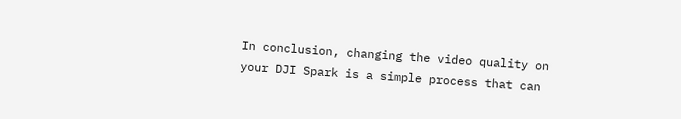In conclusion, changing the video quality on your DJI Spark is a simple process that can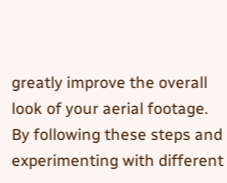greatly improve the overall look of your aerial footage. By following these steps and experimenting with different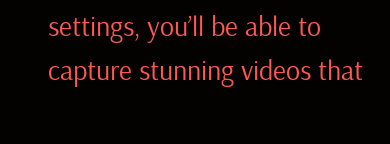settings, you’ll be able to capture stunning videos that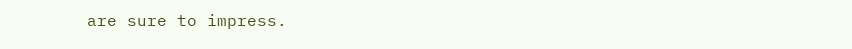are sure to impress.